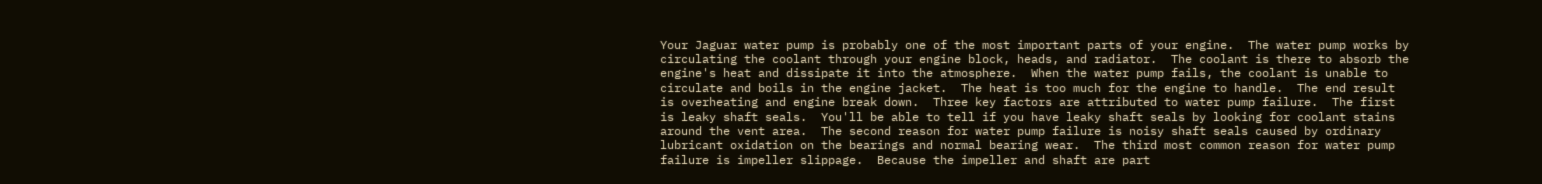Your Jaguar water pump is probably one of the most important parts of your engine.  The water pump works by circulating the coolant through your engine block, heads, and radiator.  The coolant is there to absorb the engine's heat and dissipate it into the atmosphere.  When the water pump fails, the coolant is unable to circulate and boils in the engine jacket.  The heat is too much for the engine to handle.  The end result is overheating and engine break down.  Three key factors are attributed to water pump failure.  The first is leaky shaft seals.  You'll be able to tell if you have leaky shaft seals by looking for coolant stains around the vent area.  The second reason for water pump failure is noisy shaft seals caused by ordinary lubricant oxidation on the bearings and normal bearing wear.  The third most common reason for water pump failure is impeller slippage.  Because the impeller and shaft are part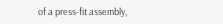of a press-fit assembly,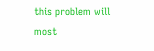this problem will most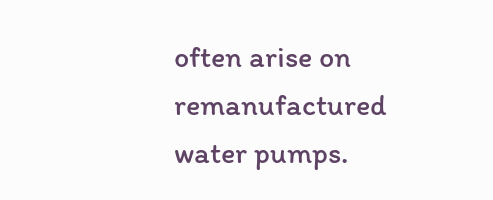often arise on remanufactured water pumps.